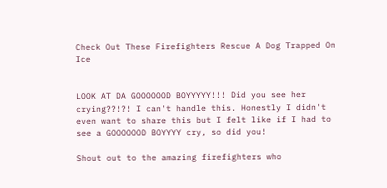Check Out These Firefighters Rescue A Dog Trapped On Ice


LOOK AT DA GOOOOOOD BOYYYYY!!! Did you see her crying??!?! I can't handle this. Honestly I didn't even want to share this but I felt like if I had to see a GOOOOOOD BOYYYY cry, so did you!

Shout out to the amazing firefighters who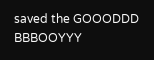saved the GOOODDD BBBOOYYY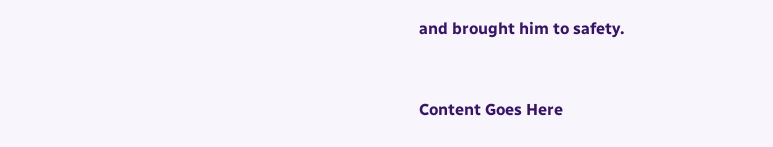and brought him to safety.


Content Goes Here